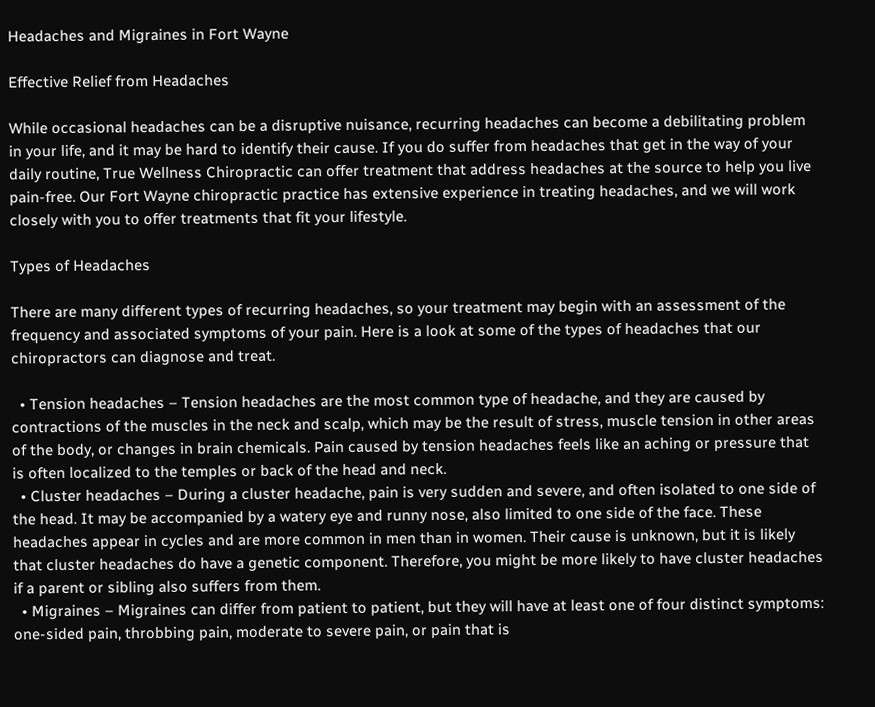Headaches and Migraines in Fort Wayne

Effective Relief from Headaches

While occasional headaches can be a disruptive nuisance, recurring headaches can become a debilitating problem in your life, and it may be hard to identify their cause. If you do suffer from headaches that get in the way of your daily routine, True Wellness Chiropractic can offer treatment that address headaches at the source to help you live pain-free. Our Fort Wayne chiropractic practice has extensive experience in treating headaches, and we will work closely with you to offer treatments that fit your lifestyle.

Types of Headaches

There are many different types of recurring headaches, so your treatment may begin with an assessment of the frequency and associated symptoms of your pain. Here is a look at some of the types of headaches that our chiropractors can diagnose and treat.

  • Tension headaches – Tension headaches are the most common type of headache, and they are caused by contractions of the muscles in the neck and scalp, which may be the result of stress, muscle tension in other areas of the body, or changes in brain chemicals. Pain caused by tension headaches feels like an aching or pressure that is often localized to the temples or back of the head and neck.
  • Cluster headaches – During a cluster headache, pain is very sudden and severe, and often isolated to one side of the head. It may be accompanied by a watery eye and runny nose, also limited to one side of the face. These headaches appear in cycles and are more common in men than in women. Their cause is unknown, but it is likely that cluster headaches do have a genetic component. Therefore, you might be more likely to have cluster headaches if a parent or sibling also suffers from them.
  • Migraines – Migraines can differ from patient to patient, but they will have at least one of four distinct symptoms: one-sided pain, throbbing pain, moderate to severe pain, or pain that is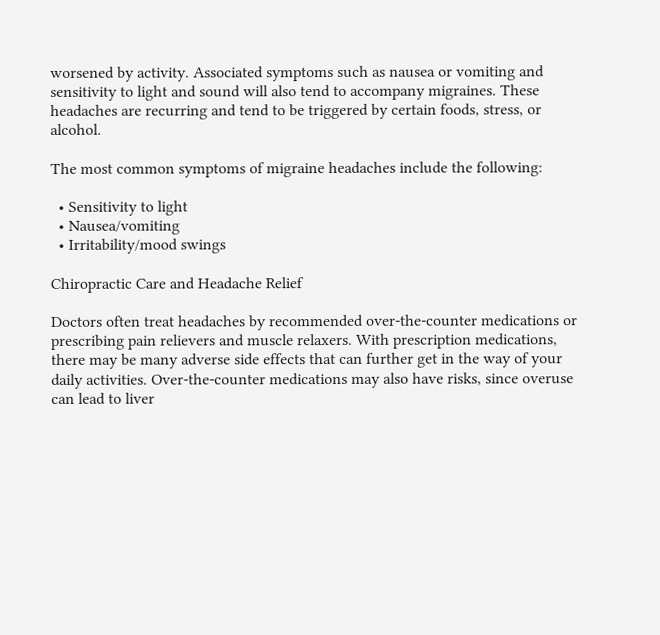worsened by activity. Associated symptoms such as nausea or vomiting and sensitivity to light and sound will also tend to accompany migraines. These headaches are recurring and tend to be triggered by certain foods, stress, or alcohol.

The most common symptoms of migraine headaches include the following:

  • Sensitivity to light
  • Nausea/vomiting
  • Irritability/mood swings

Chiropractic Care and Headache Relief

Doctors often treat headaches by recommended over-the-counter medications or prescribing pain relievers and muscle relaxers. With prescription medications, there may be many adverse side effects that can further get in the way of your daily activities. Over-the-counter medications may also have risks, since overuse can lead to liver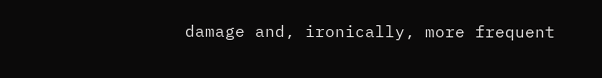damage and, ironically, more frequent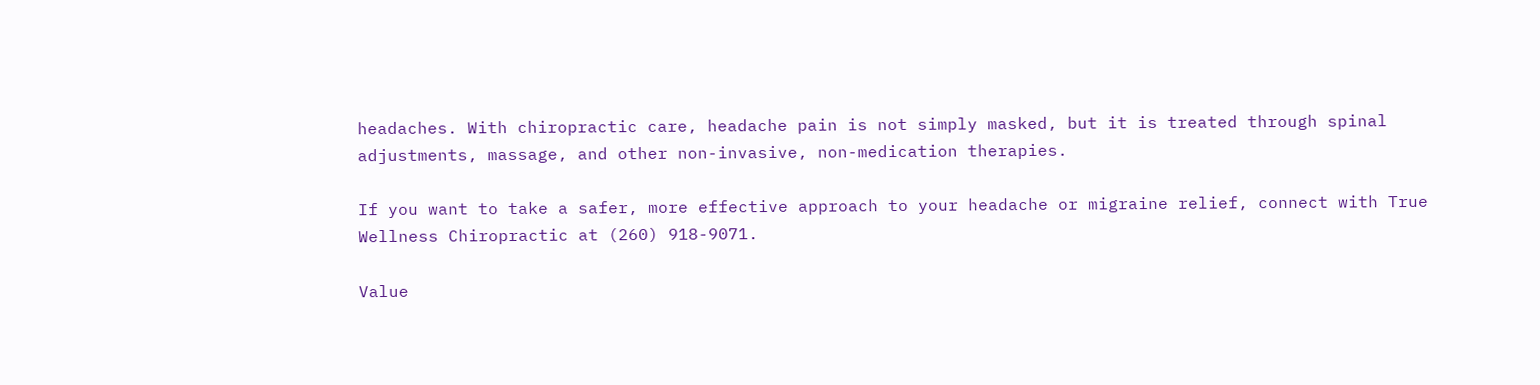headaches. With chiropractic care, headache pain is not simply masked, but it is treated through spinal adjustments, massage, and other non-invasive, non-medication therapies.

If you want to take a safer, more effective approach to your headache or migraine relief, connect with True Wellness Chiropractic at (260) 918-9071.

Value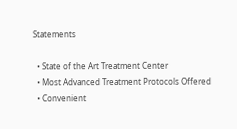Statements

  • State of the Art Treatment Center
  • Most Advanced Treatment Protocols Offered
  • Convenient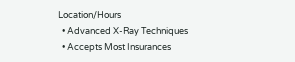Location/Hours
  • Advanced X-Ray Techniques
  • Accepts Most Insurances